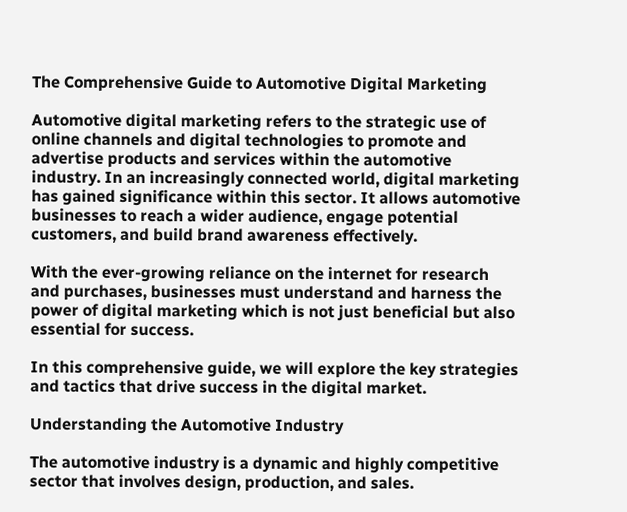The Comprehensive Guide to Automotive Digital Marketing

Automotive digital marketing refers to the strategic use of online channels and digital technologies to promote and advertise products and services within the automotive industry. In an increasingly connected world, digital marketing has gained significance within this sector. It allows automotive businesses to reach a wider audience, engage potential customers, and build brand awareness effectively.

With the ever-growing reliance on the internet for research and purchases, businesses must understand and harness the power of digital marketing which is not just beneficial but also essential for success.

In this comprehensive guide, we will explore the key strategies and tactics that drive success in the digital market.

Understanding the Automotive Industry

The automotive industry is a dynamic and highly competitive sector that involves design, production, and sales.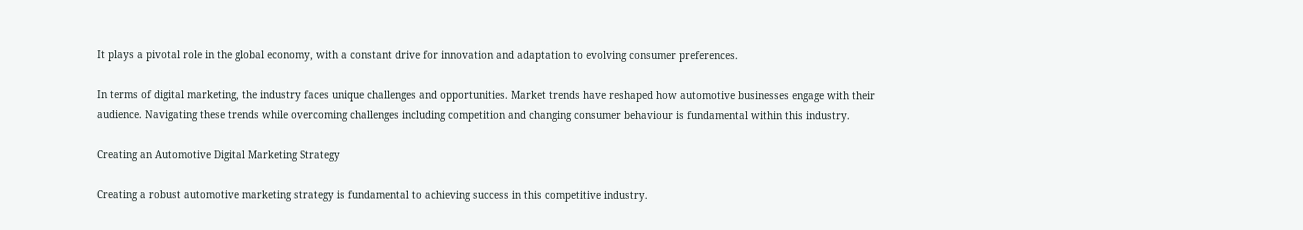It plays a pivotal role in the global economy, with a constant drive for innovation and adaptation to evolving consumer preferences.

In terms of digital marketing, the industry faces unique challenges and opportunities. Market trends have reshaped how automotive businesses engage with their audience. Navigating these trends while overcoming challenges including competition and changing consumer behaviour is fundamental within this industry.

Creating an Automotive Digital Marketing Strategy

Creating a robust automotive marketing strategy is fundamental to achieving success in this competitive industry.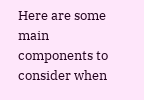Here are some main components to consider when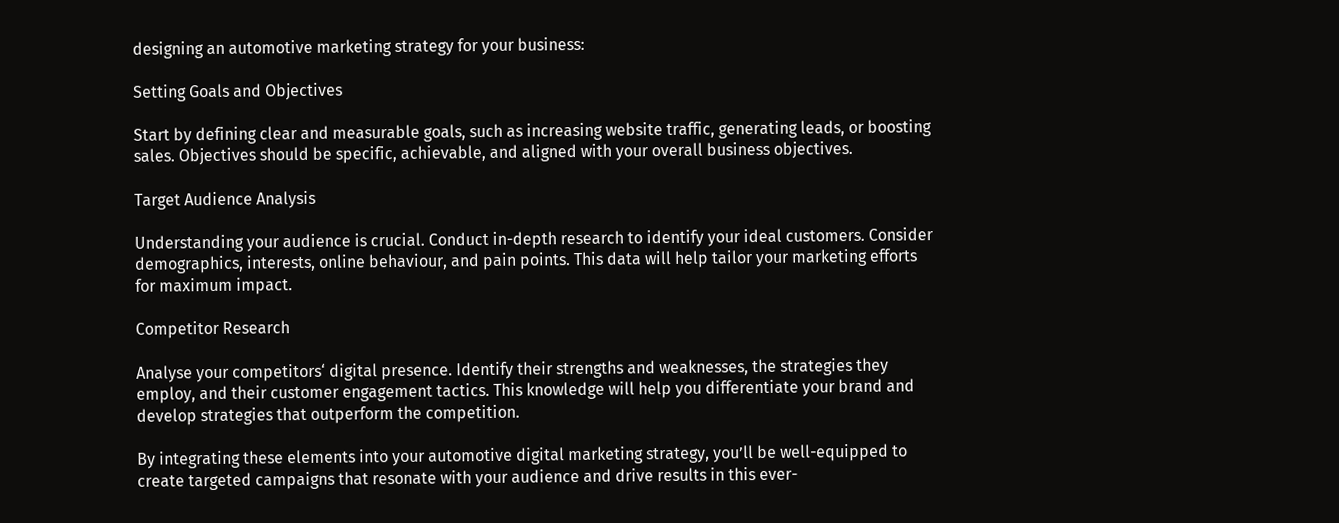designing an automotive marketing strategy for your business:

Setting Goals and Objectives

Start by defining clear and measurable goals, such as increasing website traffic, generating leads, or boosting sales. Objectives should be specific, achievable, and aligned with your overall business objectives.

Target Audience Analysis

Understanding your audience is crucial. Conduct in-depth research to identify your ideal customers. Consider demographics, interests, online behaviour, and pain points. This data will help tailor your marketing efforts for maximum impact.

Competitor Research

Analyse your competitors‘ digital presence. Identify their strengths and weaknesses, the strategies they employ, and their customer engagement tactics. This knowledge will help you differentiate your brand and develop strategies that outperform the competition.

By integrating these elements into your automotive digital marketing strategy, you’ll be well-equipped to create targeted campaigns that resonate with your audience and drive results in this ever-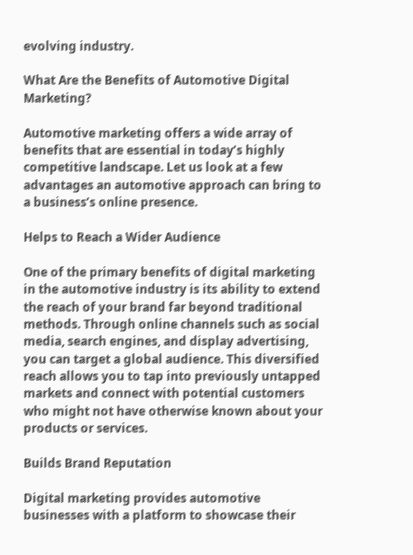evolving industry.

What Are the Benefits of Automotive Digital Marketing?

Automotive marketing offers a wide array of benefits that are essential in today’s highly competitive landscape. Let us look at a few advantages an automotive approach can bring to a business’s online presence.

Helps to Reach a Wider Audience

One of the primary benefits of digital marketing in the automotive industry is its ability to extend the reach of your brand far beyond traditional methods. Through online channels such as social media, search engines, and display advertising, you can target a global audience. This diversified reach allows you to tap into previously untapped markets and connect with potential customers who might not have otherwise known about your products or services.

Builds Brand Reputation

Digital marketing provides automotive businesses with a platform to showcase their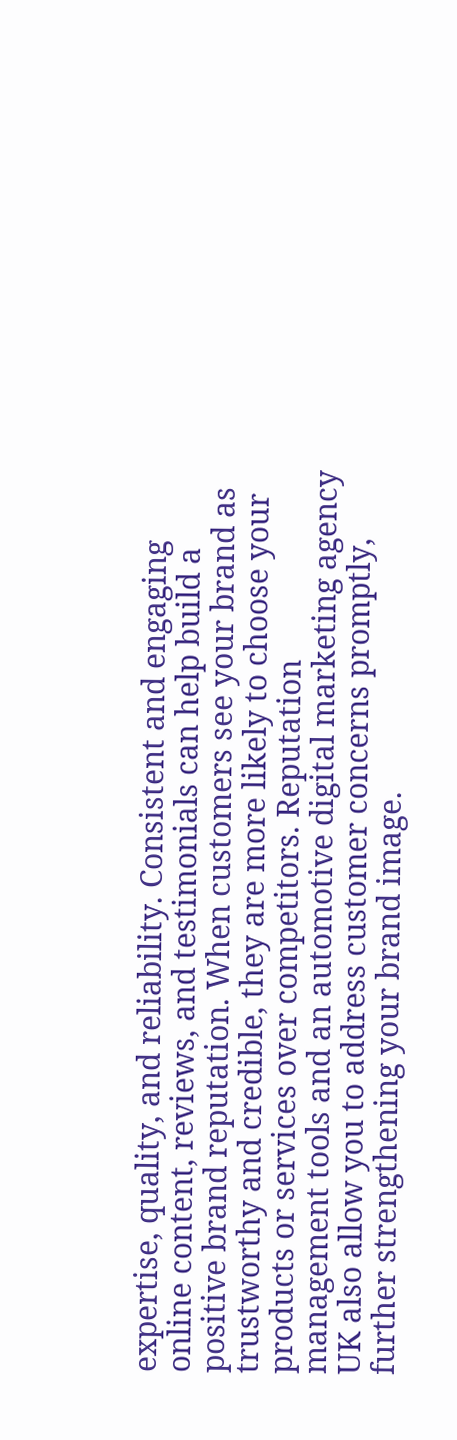expertise, quality, and reliability. Consistent and engaging online content, reviews, and testimonials can help build a positive brand reputation. When customers see your brand as trustworthy and credible, they are more likely to choose your products or services over competitors. Reputation management tools and an automotive digital marketing agency UK also allow you to address customer concerns promptly, further strengthening your brand image.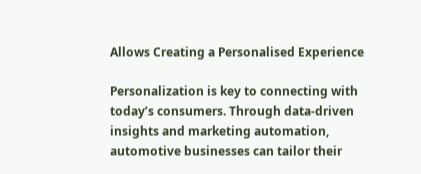Allows Creating a Personalised Experience

Personalization is key to connecting with today’s consumers. Through data-driven insights and marketing automation, automotive businesses can tailor their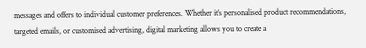messages and offers to individual customer preferences. Whether it’s personalised product recommendations, targeted emails, or customised advertising, digital marketing allows you to create a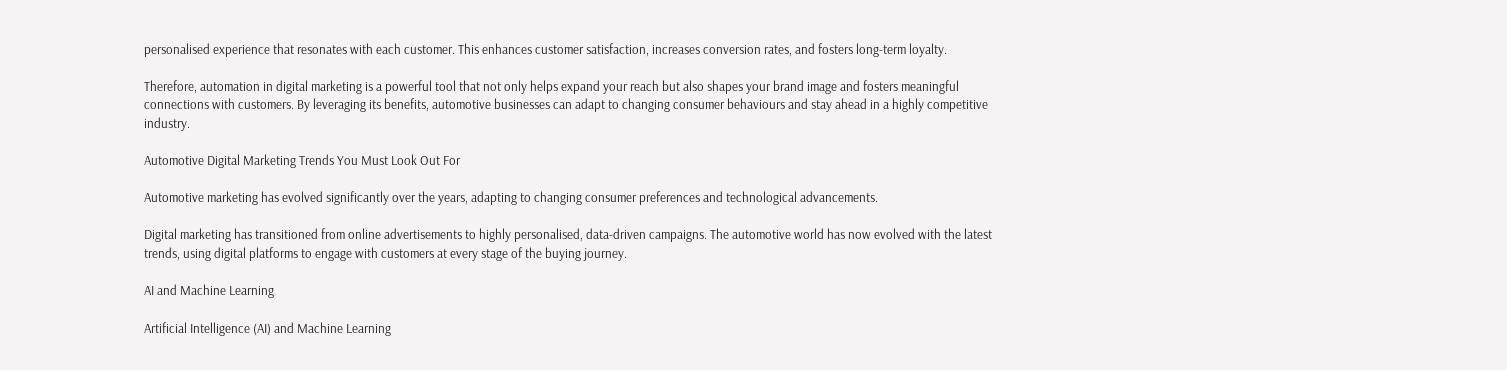personalised experience that resonates with each customer. This enhances customer satisfaction, increases conversion rates, and fosters long-term loyalty.

Therefore, automation in digital marketing is a powerful tool that not only helps expand your reach but also shapes your brand image and fosters meaningful connections with customers. By leveraging its benefits, automotive businesses can adapt to changing consumer behaviours and stay ahead in a highly competitive industry.

Automotive Digital Marketing Trends You Must Look Out For

Automotive marketing has evolved significantly over the years, adapting to changing consumer preferences and technological advancements.

Digital marketing has transitioned from online advertisements to highly personalised, data-driven campaigns. The automotive world has now evolved with the latest trends, using digital platforms to engage with customers at every stage of the buying journey.

AI and Machine Learning

Artificial Intelligence (AI) and Machine Learning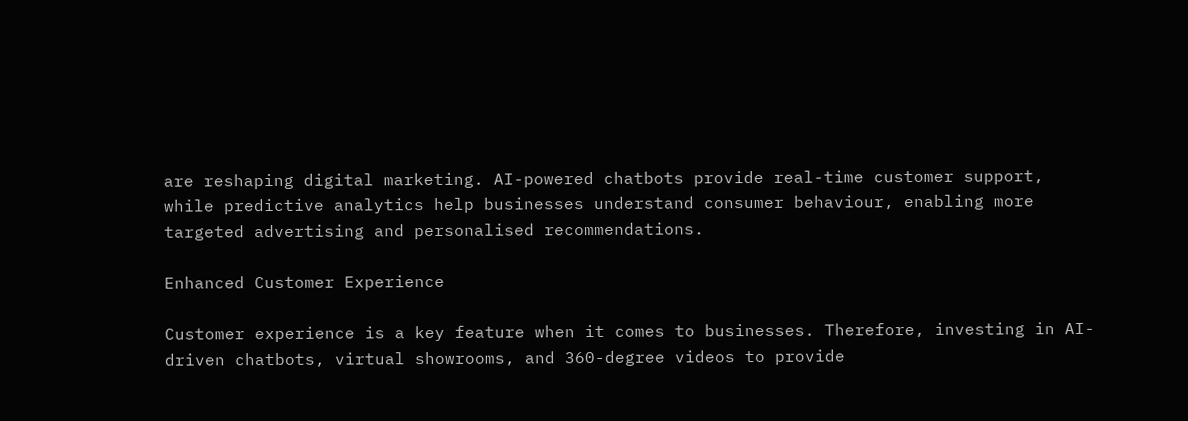are reshaping digital marketing. AI-powered chatbots provide real-time customer support, while predictive analytics help businesses understand consumer behaviour, enabling more targeted advertising and personalised recommendations.

Enhanced Customer Experience

Customer experience is a key feature when it comes to businesses. Therefore, investing in AI-driven chatbots, virtual showrooms, and 360-degree videos to provide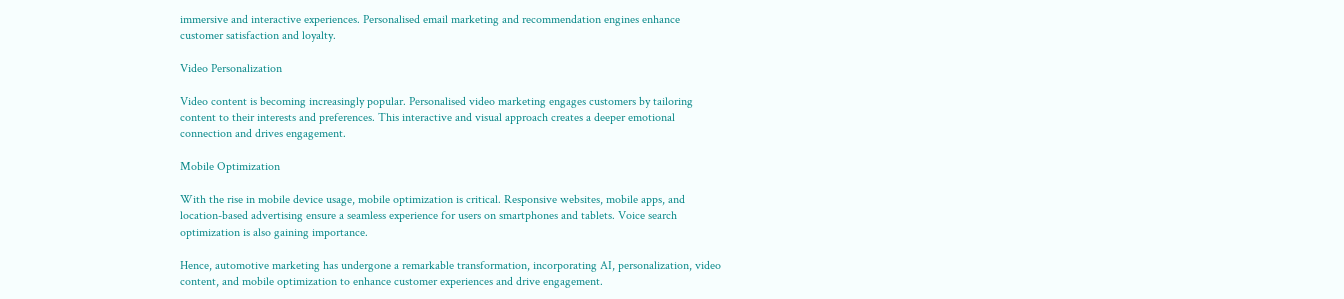immersive and interactive experiences. Personalised email marketing and recommendation engines enhance customer satisfaction and loyalty.

Video Personalization

Video content is becoming increasingly popular. Personalised video marketing engages customers by tailoring content to their interests and preferences. This interactive and visual approach creates a deeper emotional connection and drives engagement.

Mobile Optimization

With the rise in mobile device usage, mobile optimization is critical. Responsive websites, mobile apps, and location-based advertising ensure a seamless experience for users on smartphones and tablets. Voice search optimization is also gaining importance.

Hence, automotive marketing has undergone a remarkable transformation, incorporating AI, personalization, video content, and mobile optimization to enhance customer experiences and drive engagement.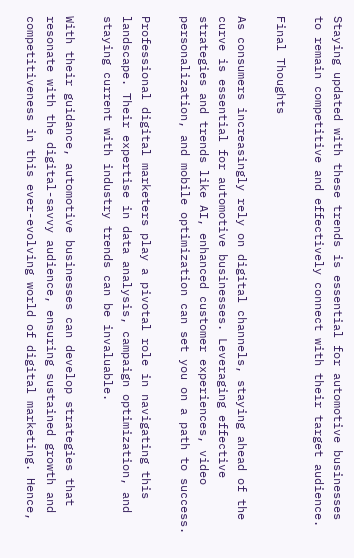Staying updated with these trends is essential for automotive businesses to remain competitive and effectively connect with their target audience.

Final Thoughts

As consumers increasingly rely on digital channels, staying ahead of the curve is essential for automotive businesses. Leveraging effective strategies and trends like AI, enhanced customer experiences, video personalization, and mobile optimization can set you on a path to success.

Professional digital marketers play a pivotal role in navigating this landscape. Their expertise in data analysis, campaign optimization, and staying current with industry trends can be invaluable.

With their guidance, automotive businesses can develop strategies that resonate with the digital-savvy audience, ensuring sustained growth and competitiveness in this ever-evolving world of digital marketing. Hence,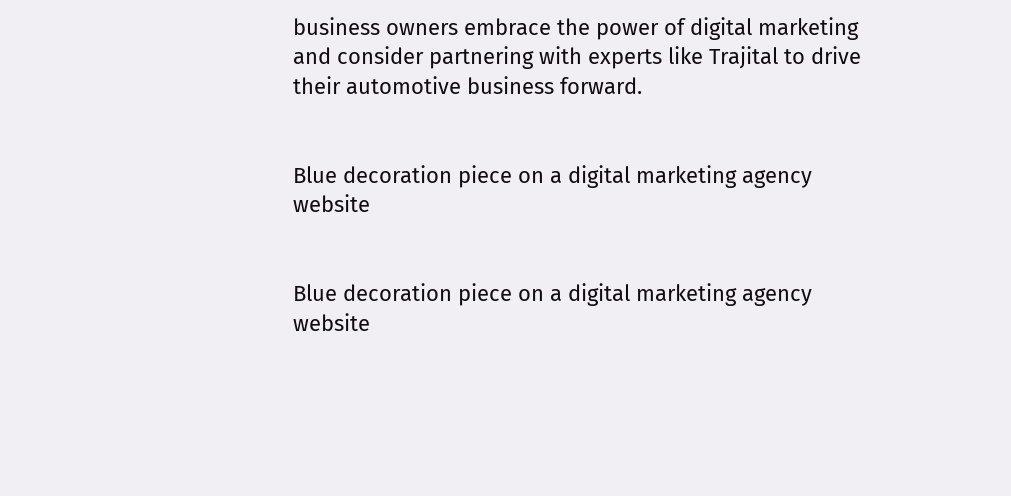business owners embrace the power of digital marketing and consider partnering with experts like Trajital to drive their automotive business forward.


Blue decoration piece on a digital marketing agency website


Blue decoration piece on a digital marketing agency website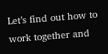Let’s find out how to work together and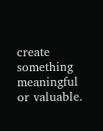create something meaningful or valuable.